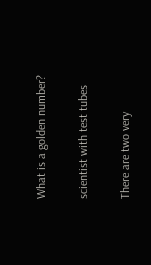What is a golden number?

scientist with test tubes

There are two very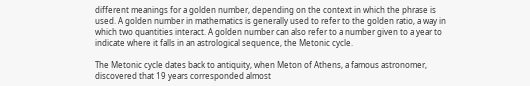different meanings for a golden number, depending on the context in which the phrase is used. A golden number in mathematics is generally used to refer to the golden ratio, a way in which two quantities interact. A golden number can also refer to a number given to a year to indicate where it falls in an astrological sequence, the Metonic cycle.

The Metonic cycle dates back to antiquity, when Meton of Athens, a famous astronomer, discovered that 19 years corresponded almost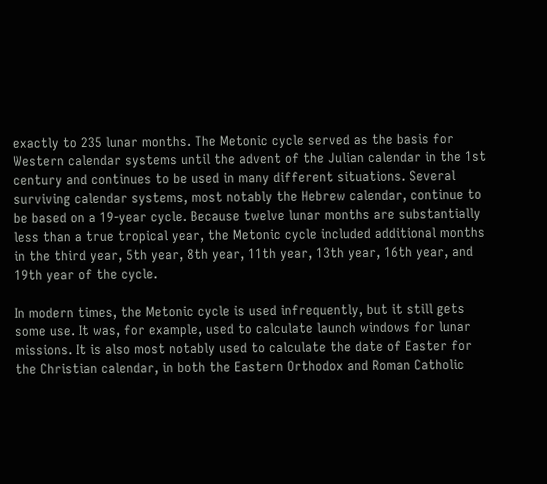exactly to 235 lunar months. The Metonic cycle served as the basis for Western calendar systems until the advent of the Julian calendar in the 1st century and continues to be used in many different situations. Several surviving calendar systems, most notably the Hebrew calendar, continue to be based on a 19-year cycle. Because twelve lunar months are substantially less than a true tropical year, the Metonic cycle included additional months in the third year, 5th year, 8th year, 11th year, 13th year, 16th year, and 19th year of the cycle.

In modern times, the Metonic cycle is used infrequently, but it still gets some use. It was, for example, used to calculate launch windows for lunar missions. It is also most notably used to calculate the date of Easter for the Christian calendar, in both the Eastern Orthodox and Roman Catholic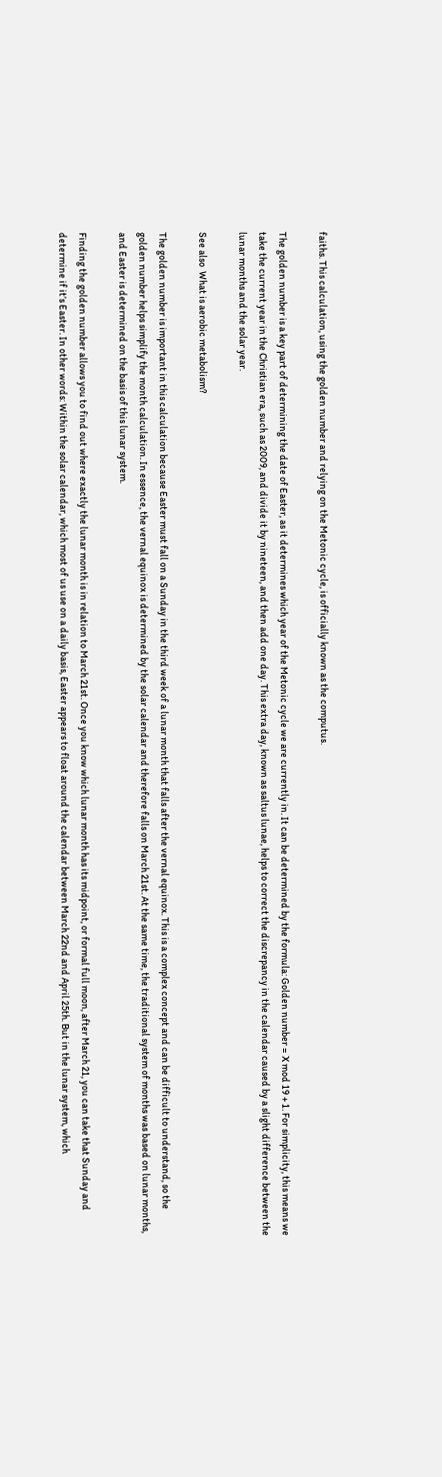faiths. This calculation, using the golden number and relying on the Metonic cycle, is officially known as the computus.

The golden number is a key part of determining the date of Easter, as it determines which year of the Metonic cycle we are currently in. It can be determined by the formula: Golden number = X mod 19 + 1. For simplicity, this means we take the current year in the Christian era, such as 2009, and divide it by nineteen, and then add one day. This extra day, known as saltus lunae, helps to correct the discrepancy in the calendar caused by a slight difference between the lunar months and the solar year.

See also  What is aerobic metabolism?

The golden number is important in this calculation because Easter must fall on a Sunday in the third week of a lunar month that falls after the vernal equinox. This is a complex concept and can be difficult to understand, so the golden number helps simplify the month calculation. In essence, the vernal equinox is determined by the solar calendar and therefore falls on March 21st. At the same time, the traditional system of months was based on lunar months, and Easter is determined on the basis of this lunar system.

Finding the golden number allows you to find out where exactly the lunar month is in relation to March 21st. Once you know which lunar month has its midpoint, or formal full moon, after March 21, you can take that Sunday and determine if it’s Easter. In other words: Within the solar calendar, which most of us use on a daily basis, Easter appears to float around the calendar between March 22nd and April 25th. But in the lunar system, which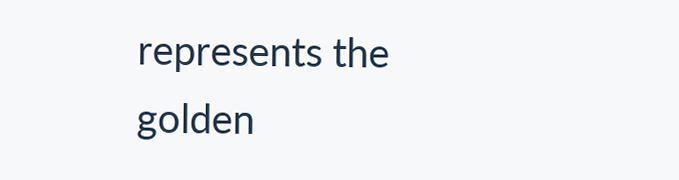represents the golden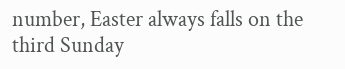number, Easter always falls on the third Sunday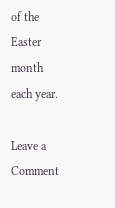of the Easter month each year.

Leave a Comment